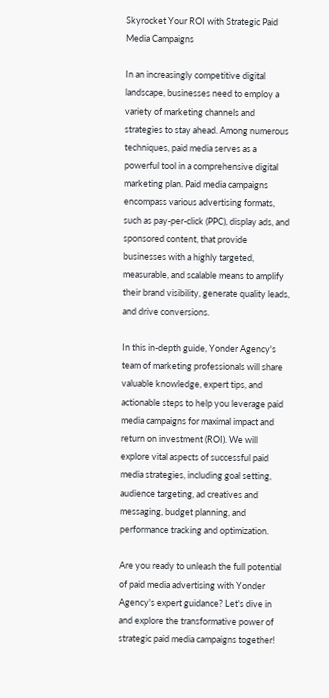Skyrocket Your ROI with Strategic Paid Media Campaigns

In an increasingly competitive digital landscape, businesses need to employ a variety of marketing channels and strategies to stay ahead. Among numerous techniques, paid media serves as a powerful tool in a comprehensive digital marketing plan. Paid media campaigns encompass various advertising formats, such as pay-per-click (PPC), display ads, and sponsored content, that provide businesses with a highly targeted, measurable, and scalable means to amplify their brand visibility, generate quality leads, and drive conversions.

In this in-depth guide, Yonder Agency's team of marketing professionals will share valuable knowledge, expert tips, and actionable steps to help you leverage paid media campaigns for maximal impact and return on investment (ROI). We will explore vital aspects of successful paid media strategies, including goal setting, audience targeting, ad creatives and messaging, budget planning, and performance tracking and optimization.

Are you ready to unleash the full potential of paid media advertising with Yonder Agency's expert guidance? Let's dive in and explore the transformative power of strategic paid media campaigns together!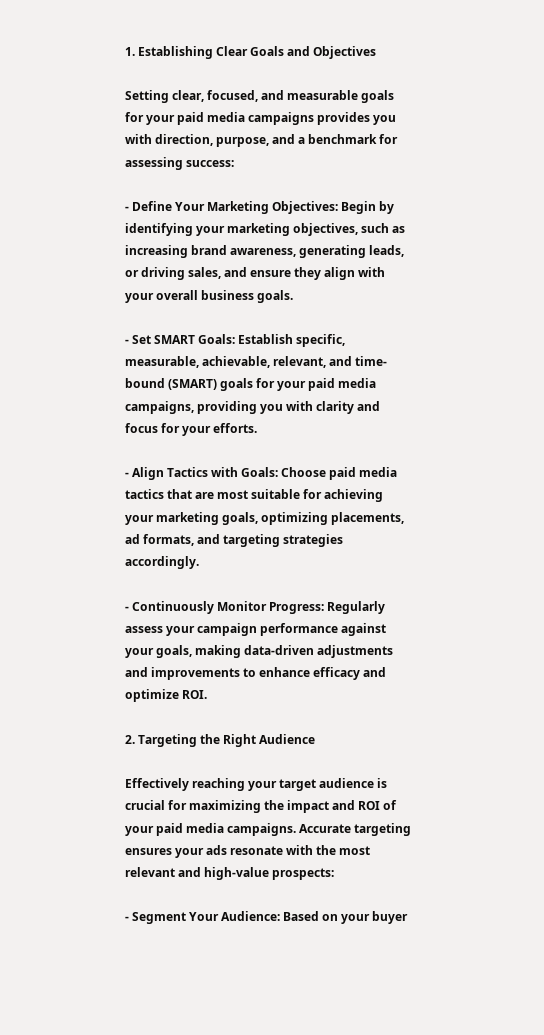1. Establishing Clear Goals and Objectives

Setting clear, focused, and measurable goals for your paid media campaigns provides you with direction, purpose, and a benchmark for assessing success:

- Define Your Marketing Objectives: Begin by identifying your marketing objectives, such as increasing brand awareness, generating leads, or driving sales, and ensure they align with your overall business goals.

- Set SMART Goals: Establish specific, measurable, achievable, relevant, and time-bound (SMART) goals for your paid media campaigns, providing you with clarity and focus for your efforts.

- Align Tactics with Goals: Choose paid media tactics that are most suitable for achieving your marketing goals, optimizing placements, ad formats, and targeting strategies accordingly.

- Continuously Monitor Progress: Regularly assess your campaign performance against your goals, making data-driven adjustments and improvements to enhance efficacy and optimize ROI.

2. Targeting the Right Audience

Effectively reaching your target audience is crucial for maximizing the impact and ROI of your paid media campaigns. Accurate targeting ensures your ads resonate with the most relevant and high-value prospects:

- Segment Your Audience: Based on your buyer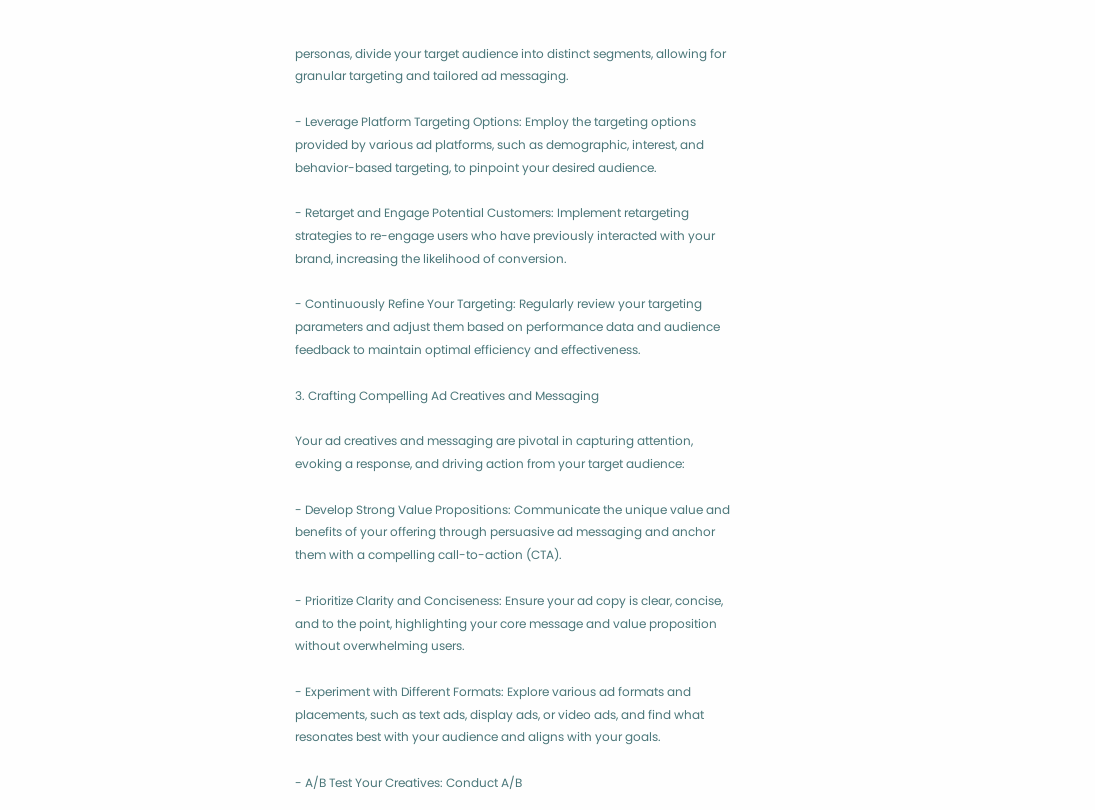personas, divide your target audience into distinct segments, allowing for granular targeting and tailored ad messaging.

- Leverage Platform Targeting Options: Employ the targeting options provided by various ad platforms, such as demographic, interest, and behavior-based targeting, to pinpoint your desired audience.

- Retarget and Engage Potential Customers: Implement retargeting strategies to re-engage users who have previously interacted with your brand, increasing the likelihood of conversion.

- Continuously Refine Your Targeting: Regularly review your targeting parameters and adjust them based on performance data and audience feedback to maintain optimal efficiency and effectiveness.

3. Crafting Compelling Ad Creatives and Messaging

Your ad creatives and messaging are pivotal in capturing attention, evoking a response, and driving action from your target audience:

- Develop Strong Value Propositions: Communicate the unique value and benefits of your offering through persuasive ad messaging and anchor them with a compelling call-to-action (CTA).

- Prioritize Clarity and Conciseness: Ensure your ad copy is clear, concise, and to the point, highlighting your core message and value proposition without overwhelming users.

- Experiment with Different Formats: Explore various ad formats and placements, such as text ads, display ads, or video ads, and find what resonates best with your audience and aligns with your goals.

- A/B Test Your Creatives: Conduct A/B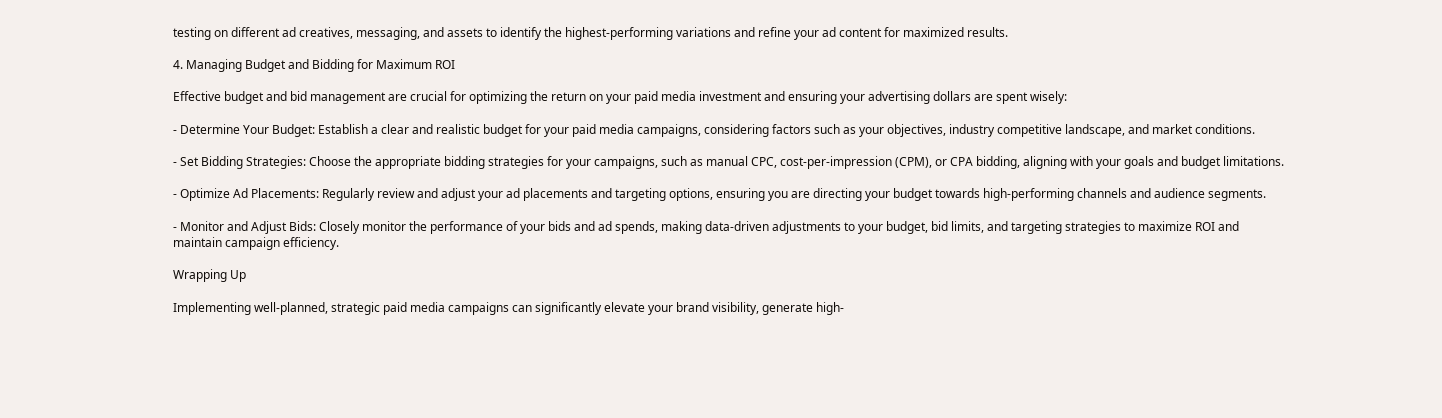testing on different ad creatives, messaging, and assets to identify the highest-performing variations and refine your ad content for maximized results.

4. Managing Budget and Bidding for Maximum ROI

Effective budget and bid management are crucial for optimizing the return on your paid media investment and ensuring your advertising dollars are spent wisely:

- Determine Your Budget: Establish a clear and realistic budget for your paid media campaigns, considering factors such as your objectives, industry competitive landscape, and market conditions.

- Set Bidding Strategies: Choose the appropriate bidding strategies for your campaigns, such as manual CPC, cost-per-impression (CPM), or CPA bidding, aligning with your goals and budget limitations.

- Optimize Ad Placements: Regularly review and adjust your ad placements and targeting options, ensuring you are directing your budget towards high-performing channels and audience segments.

- Monitor and Adjust Bids: Closely monitor the performance of your bids and ad spends, making data-driven adjustments to your budget, bid limits, and targeting strategies to maximize ROI and maintain campaign efficiency.

Wrapping Up

Implementing well-planned, strategic paid media campaigns can significantly elevate your brand visibility, generate high-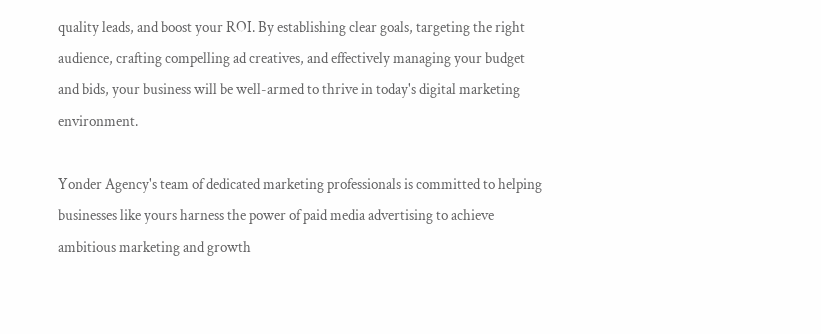quality leads, and boost your ROI. By establishing clear goals, targeting the right audience, crafting compelling ad creatives, and effectively managing your budget and bids, your business will be well-armed to thrive in today's digital marketing environment.

Yonder Agency's team of dedicated marketing professionals is committed to helping businesses like yours harness the power of paid media advertising to achieve ambitious marketing and growth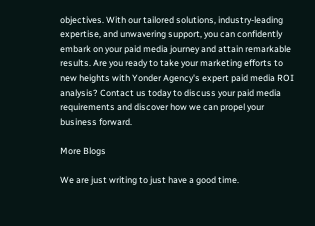objectives. With our tailored solutions, industry-leading expertise, and unwavering support, you can confidently embark on your paid media journey and attain remarkable results. Are you ready to take your marketing efforts to new heights with Yonder Agency's expert paid media ROI analysis? Contact us today to discuss your paid media requirements and discover how we can propel your business forward.

More Blogs

We are just writing to just have a good time.